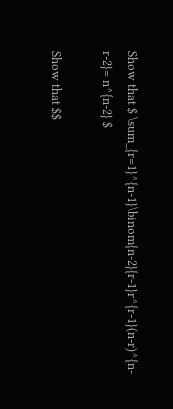Show that $ \sum_{r=1}^{n-1}\binom{n-2}{r-1}r^{r-1}(n-r)^{n-r-2}= n^{n-2} $

Show that $$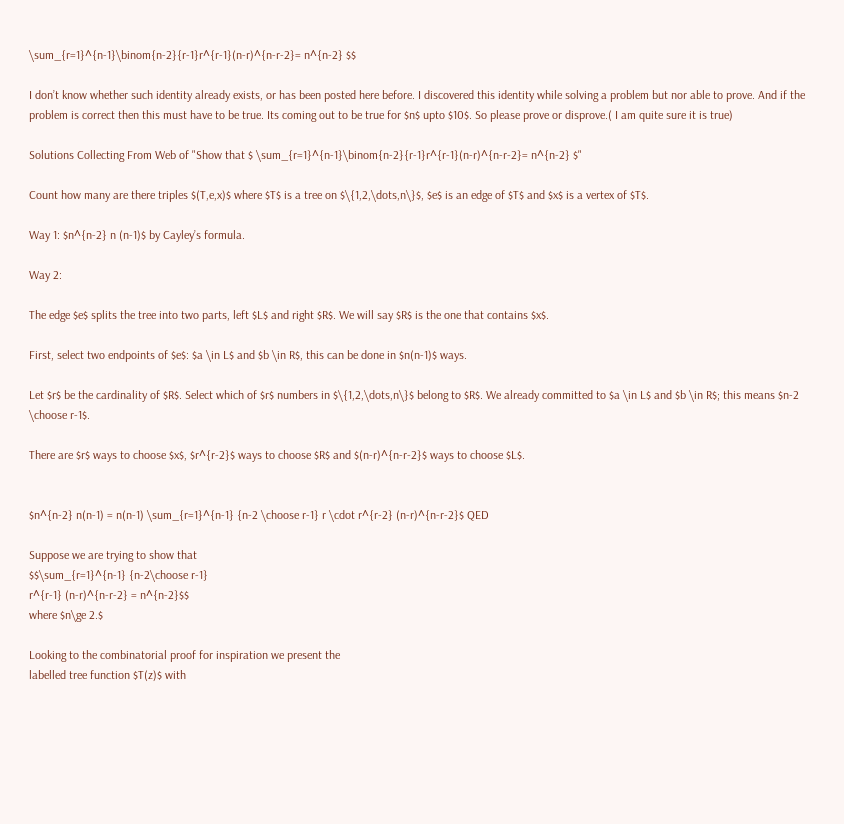\sum_{r=1}^{n-1}\binom{n-2}{r-1}r^{r-1}(n-r)^{n-r-2}= n^{n-2} $$

I don’t know whether such identity already exists, or has been posted here before. I discovered this identity while solving a problem but nor able to prove. And if the problem is correct then this must have to be true. Its coming out to be true for $n$ upto $10$. So please prove or disprove.( I am quite sure it is true)

Solutions Collecting From Web of "Show that $ \sum_{r=1}^{n-1}\binom{n-2}{r-1}r^{r-1}(n-r)^{n-r-2}= n^{n-2} $"

Count how many are there triples $(T,e,x)$ where $T$ is a tree on $\{1,2,\dots,n\}$, $e$ is an edge of $T$ and $x$ is a vertex of $T$.

Way 1: $n^{n-2} n (n-1)$ by Cayley’s formula.

Way 2:

The edge $e$ splits the tree into two parts, left $L$ and right $R$. We will say $R$ is the one that contains $x$.

First, select two endpoints of $e$: $a \in L$ and $b \in R$, this can be done in $n(n-1)$ ways.

Let $r$ be the cardinality of $R$. Select which of $r$ numbers in $\{1,2,\dots,n\}$ belong to $R$. We already committed to $a \in L$ and $b \in R$; this means $n-2 \choose r-1$.

There are $r$ ways to choose $x$, $r^{r-2}$ ways to choose $R$ and $(n-r)^{n-r-2}$ ways to choose $L$.


$n^{n-2} n(n-1) = n(n-1) \sum_{r=1}^{n-1} {n-2 \choose r-1} r \cdot r^{r-2} (n-r)^{n-r-2}$ QED

Suppose we are trying to show that
$$\sum_{r=1}^{n-1} {n-2\choose r-1}
r^{r-1} (n-r)^{n-r-2} = n^{n-2}$$
where $n\ge 2.$

Looking to the combinatorial proof for inspiration we present the
labelled tree function $T(z)$ with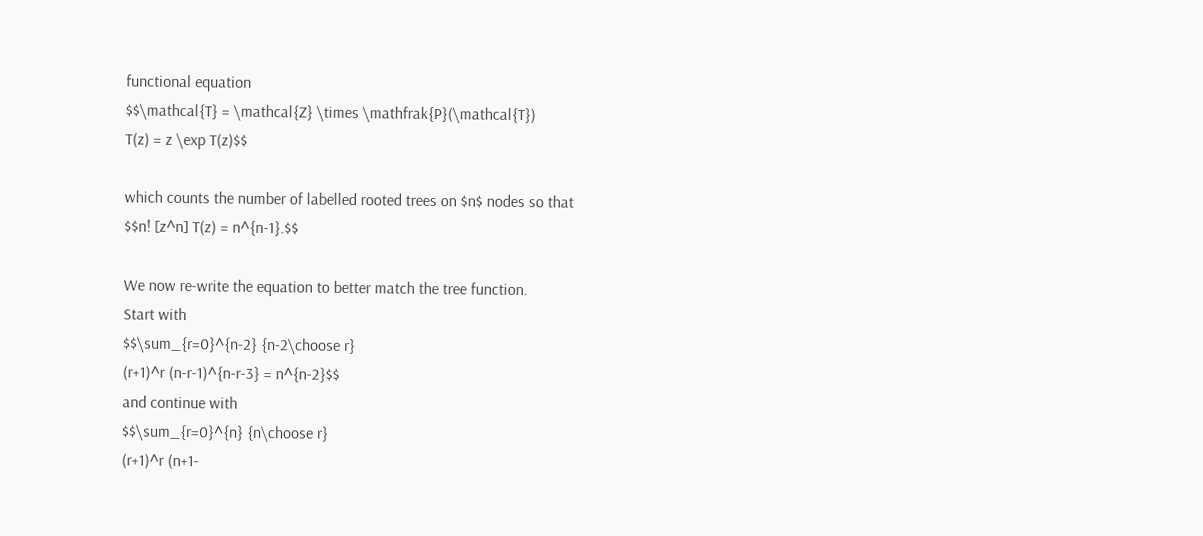functional equation
$$\mathcal{T} = \mathcal{Z} \times \mathfrak{P}(\mathcal{T})
T(z) = z \exp T(z)$$

which counts the number of labelled rooted trees on $n$ nodes so that
$$n! [z^n] T(z) = n^{n-1}.$$

We now re-write the equation to better match the tree function.
Start with
$$\sum_{r=0}^{n-2} {n-2\choose r}
(r+1)^r (n-r-1)^{n-r-3} = n^{n-2}$$
and continue with
$$\sum_{r=0}^{n} {n\choose r}
(r+1)^r (n+1-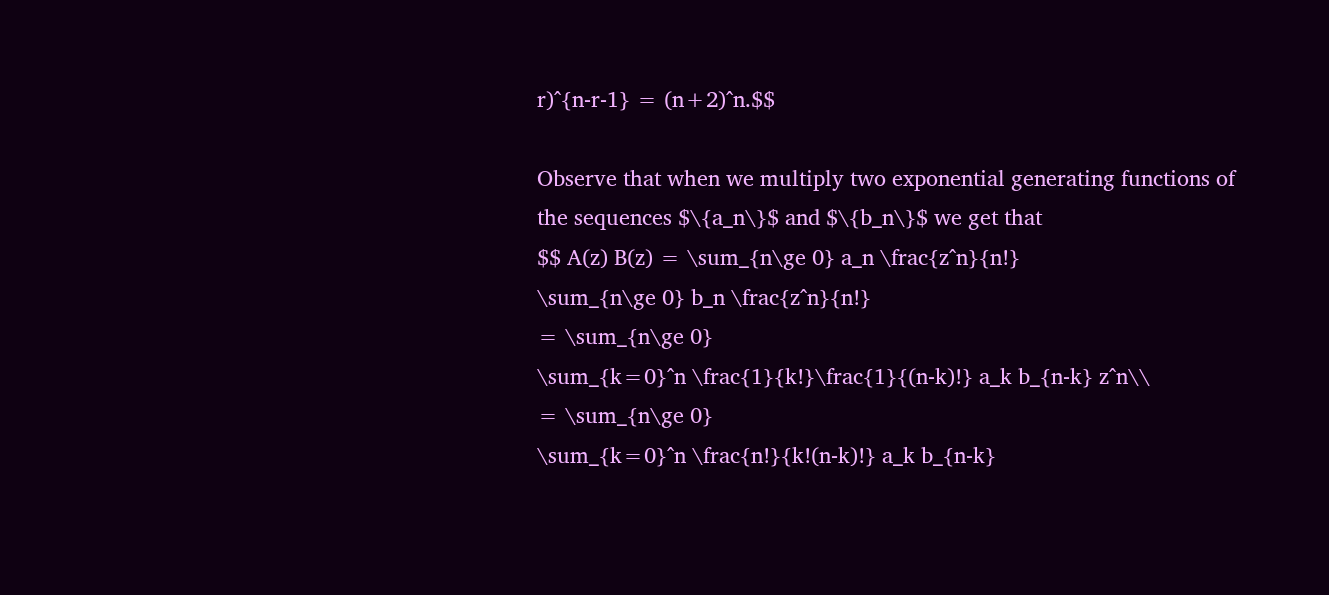r)^{n-r-1} = (n+2)^n.$$

Observe that when we multiply two exponential generating functions of
the sequences $\{a_n\}$ and $\{b_n\}$ we get that
$$ A(z) B(z) = \sum_{n\ge 0} a_n \frac{z^n}{n!}
\sum_{n\ge 0} b_n \frac{z^n}{n!}
= \sum_{n\ge 0}
\sum_{k=0}^n \frac{1}{k!}\frac{1}{(n-k)!} a_k b_{n-k} z^n\\
= \sum_{n\ge 0}
\sum_{k=0}^n \frac{n!}{k!(n-k)!} a_k b_{n-k}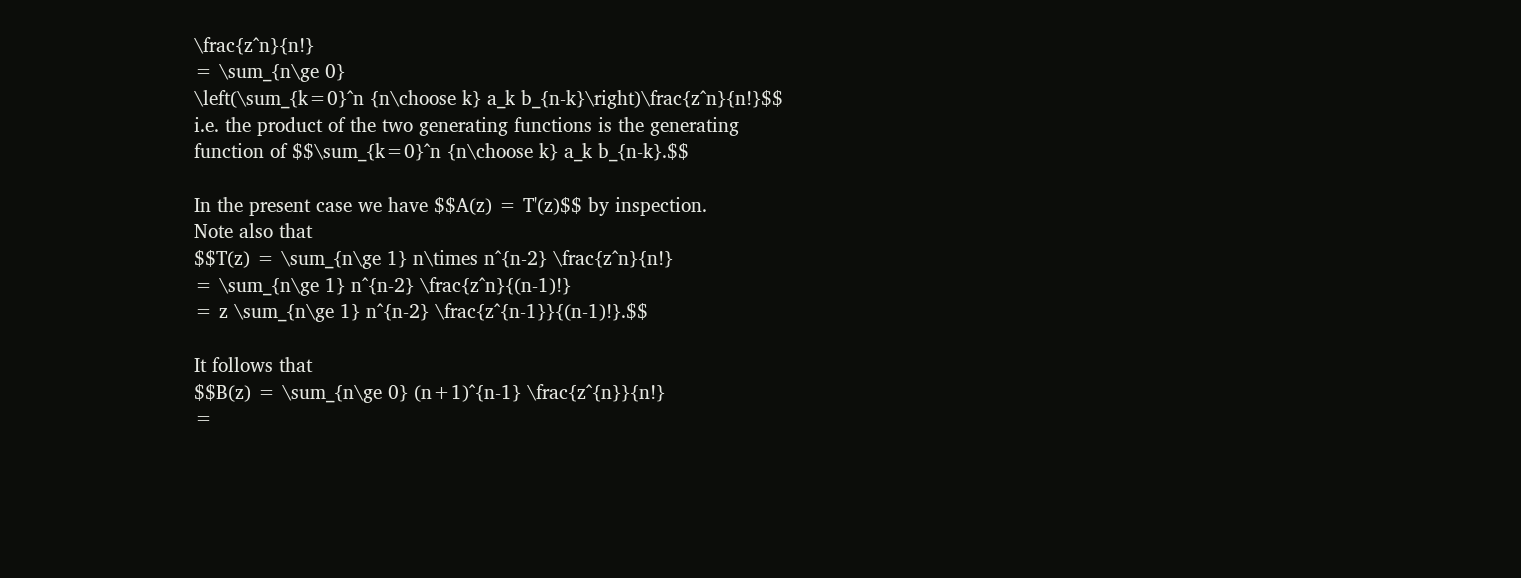\frac{z^n}{n!}
= \sum_{n\ge 0}
\left(\sum_{k=0}^n {n\choose k} a_k b_{n-k}\right)\frac{z^n}{n!}$$
i.e. the product of the two generating functions is the generating
function of $$\sum_{k=0}^n {n\choose k} a_k b_{n-k}.$$

In the present case we have $$A(z) = T'(z)$$ by inspection.
Note also that
$$T(z) = \sum_{n\ge 1} n\times n^{n-2} \frac{z^n}{n!}
= \sum_{n\ge 1} n^{n-2} \frac{z^n}{(n-1)!}
= z \sum_{n\ge 1} n^{n-2} \frac{z^{n-1}}{(n-1)!}.$$

It follows that
$$B(z) = \sum_{n\ge 0} (n+1)^{n-1} \frac{z^{n}}{n!}
=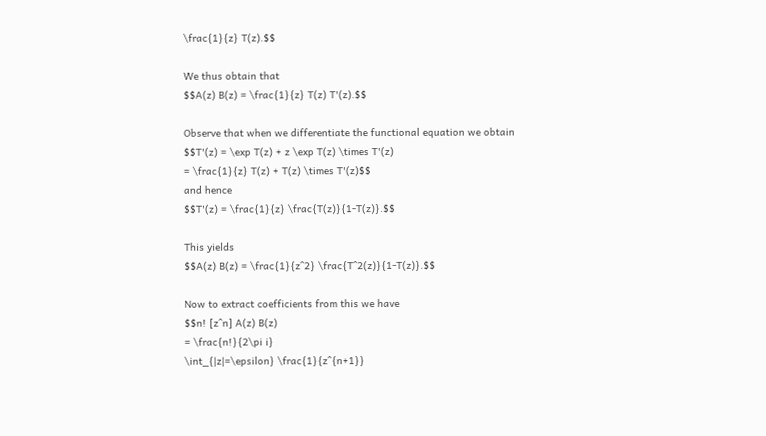\frac{1}{z} T(z).$$

We thus obtain that
$$A(z) B(z) = \frac{1}{z} T(z) T'(z).$$

Observe that when we differentiate the functional equation we obtain
$$T'(z) = \exp T(z) + z \exp T(z) \times T'(z)
= \frac{1}{z} T(z) + T(z) \times T'(z)$$
and hence
$$T'(z) = \frac{1}{z} \frac{T(z)}{1-T(z)}.$$

This yields
$$A(z) B(z) = \frac{1}{z^2} \frac{T^2(z)}{1-T(z)}.$$

Now to extract coefficients from this we have
$$n! [z^n] A(z) B(z)
= \frac{n!}{2\pi i}
\int_{|z|=\epsilon} \frac{1}{z^{n+1}}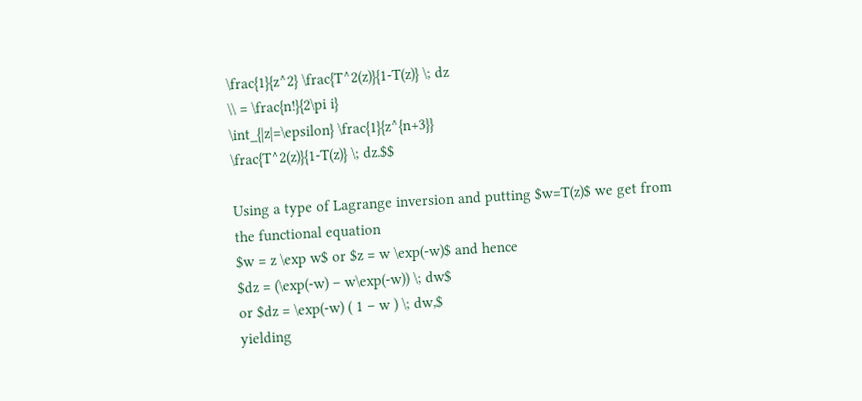\frac{1}{z^2} \frac{T^2(z)}{1-T(z)} \; dz
\\ = \frac{n!}{2\pi i}
\int_{|z|=\epsilon} \frac{1}{z^{n+3}}
\frac{T^2(z)}{1-T(z)} \; dz.$$

Using a type of Lagrange inversion and putting $w=T(z)$ we get from
the functional equation
$w = z \exp w$ or $z = w \exp(-w)$ and hence
$dz = (\exp(-w) – w\exp(-w)) \; dw$
or $dz = \exp(-w) ( 1 – w ) \; dw,$
yielding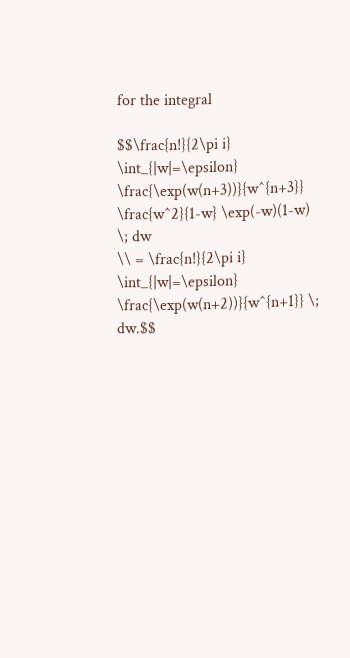for the integral

$$\frac{n!}{2\pi i}
\int_{|w|=\epsilon} \frac{\exp(w(n+3))}{w^{n+3}}
\frac{w^2}{1-w} \exp(-w)(1-w) \; dw
\\ = \frac{n!}{2\pi i}
\int_{|w|=\epsilon} \frac{\exp(w(n+2))}{w^{n+1}} \; dw.$$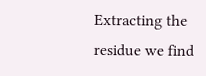Extracting the residue we find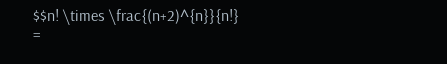$$n! \times \frac{(n+2)^{n}}{n!}
=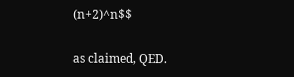(n+2)^n$$

as claimed, QED.